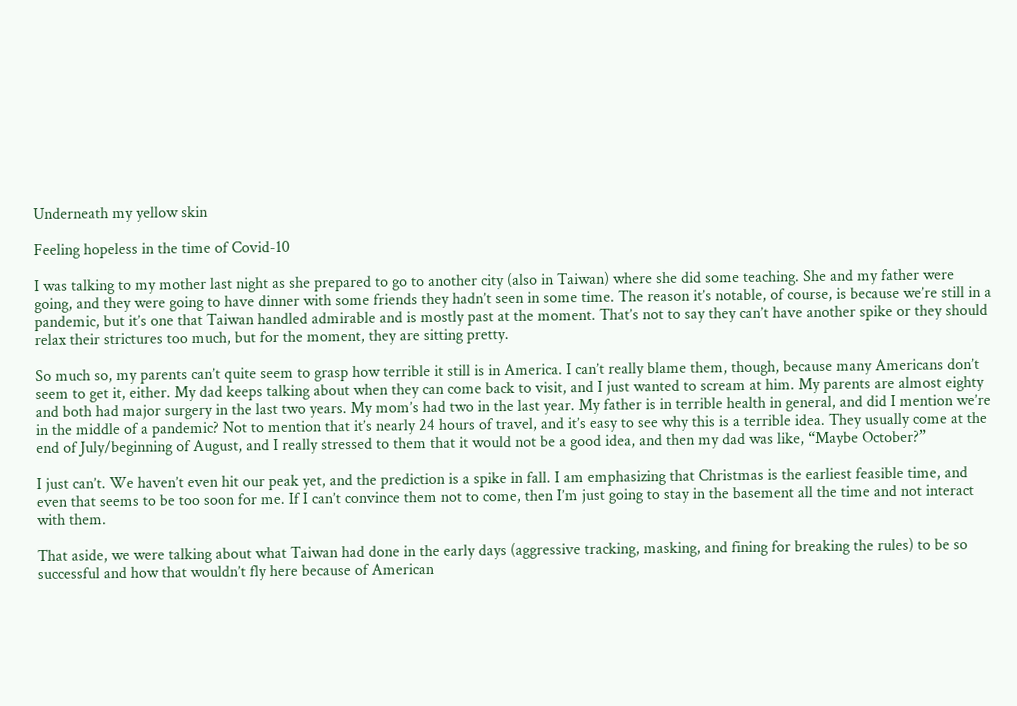Underneath my yellow skin

Feeling hopeless in the time of Covid-10

I was talking to my mother last night as she prepared to go to another city (also in Taiwan) where she did some teaching. She and my father were going, and they were going to have dinner with some friends they hadn’t seen in some time. The reason it’s notable, of course, is because we’re still in a pandemic, but it’s one that Taiwan handled admirable and is mostly past at the moment. That’s not to say they can’t have another spike or they should relax their strictures too much, but for the moment, they are sitting pretty.

So much so, my parents can’t quite seem to grasp how terrible it still is in America. I can’t really blame them, though, because many Americans don’t seem to get it, either. My dad keeps talking about when they can come back to visit, and I just wanted to scream at him. My parents are almost eighty and both had major surgery in the last two years. My mom’s had two in the last year. My father is in terrible health in general, and did I mention we’re in the middle of a pandemic? Not to mention that it’s nearly 24 hours of travel, and it’s easy to see why this is a terrible idea. They usually come at the end of July/beginning of August, and I really stressed to them that it would not be a good idea, and then my dad was like, “Maybe October?”

I just can’t. We haven’t even hit our peak yet, and the prediction is a spike in fall. I am emphasizing that Christmas is the earliest feasible time, and even that seems to be too soon for me. If I can’t convince them not to come, then I’m just going to stay in the basement all the time and not interact with them.

That aside, we were talking about what Taiwan had done in the early days (aggressive tracking, masking, and fining for breaking the rules) to be so successful and how that wouldn’t fly here because of American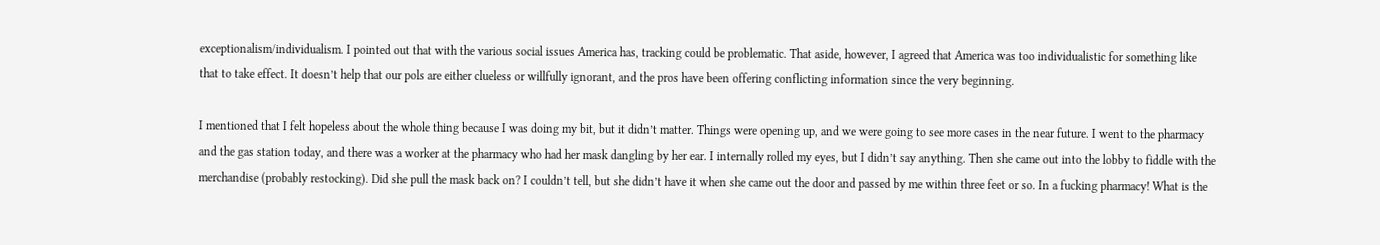exceptionalism/individualism. I pointed out that with the various social issues America has, tracking could be problematic. That aside, however, I agreed that America was too individualistic for something like that to take effect. It doesn’t help that our pols are either clueless or willfully ignorant, and the pros have been offering conflicting information since the very beginning.

I mentioned that I felt hopeless about the whole thing because I was doing my bit, but it didn’t matter. Things were opening up, and we were going to see more cases in the near future. I went to the pharmacy and the gas station today, and there was a worker at the pharmacy who had her mask dangling by her ear. I internally rolled my eyes, but I didn’t say anything. Then she came out into the lobby to fiddle with the merchandise (probably restocking). Did she pull the mask back on? I couldn’t tell, but she didn’t have it when she came out the door and passed by me within three feet or so. In a fucking pharmacy! What is the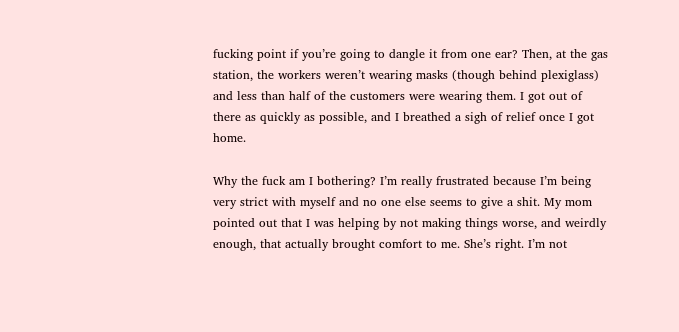fucking point if you’re going to dangle it from one ear? Then, at the gas station, the workers weren’t wearing masks (though behind plexiglass) and less than half of the customers were wearing them. I got out of there as quickly as possible, and I breathed a sigh of relief once I got home.

Why the fuck am I bothering? I’m really frustrated because I’m being very strict with myself and no one else seems to give a shit. My mom pointed out that I was helping by not making things worse, and weirdly enough, that actually brought comfort to me. She’s right. I’m not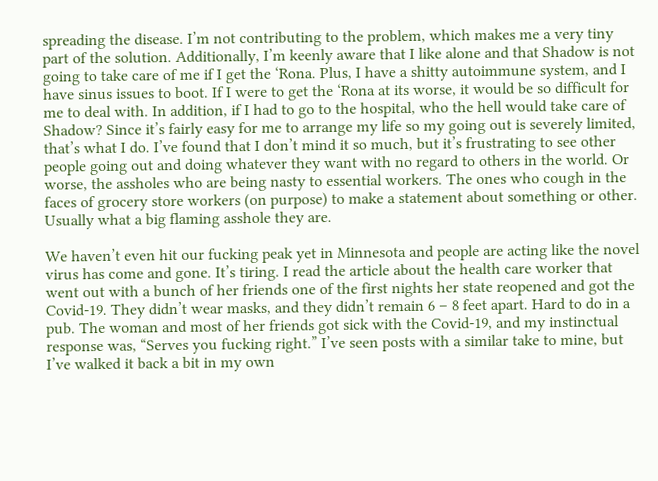spreading the disease. I’m not contributing to the problem, which makes me a very tiny part of the solution. Additionally, I’m keenly aware that I like alone and that Shadow is not going to take care of me if I get the ‘Rona. Plus, I have a shitty autoimmune system, and I have sinus issues to boot. If I were to get the ‘Rona at its worse, it would be so difficult for me to deal with. In addition, if I had to go to the hospital, who the hell would take care of Shadow? Since it’s fairly easy for me to arrange my life so my going out is severely limited, that’s what I do. I’ve found that I don’t mind it so much, but it’s frustrating to see other people going out and doing whatever they want with no regard to others in the world. Or worse, the assholes who are being nasty to essential workers. The ones who cough in the faces of grocery store workers (on purpose) to make a statement about something or other. Usually what a big flaming asshole they are.

We haven’t even hit our fucking peak yet in Minnesota and people are acting like the novel virus has come and gone. It’s tiring. I read the article about the health care worker that went out with a bunch of her friends one of the first nights her state reopened and got the Covid-19. They didn’t wear masks, and they didn’t remain 6 – 8 feet apart. Hard to do in a pub. The woman and most of her friends got sick with the Covid-19, and my instinctual response was, “Serves you fucking right.” I’ve seen posts with a similar take to mine, but I’ve walked it back a bit in my own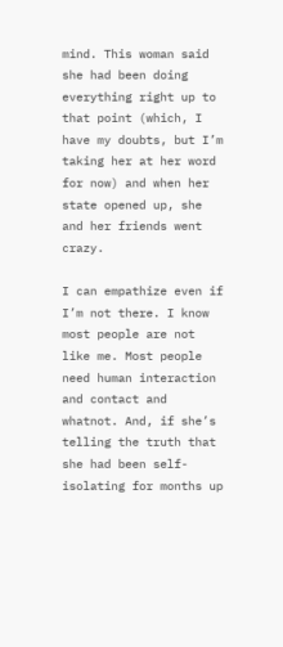mind. This woman said she had been doing everything right up to that point (which, I have my doubts, but I’m taking her at her word for now) and when her state opened up, she and her friends went crazy.

I can empathize even if I’m not there. I know most people are not like me. Most people need human interaction and contact and whatnot. And, if she’s telling the truth that she had been self-isolating for months up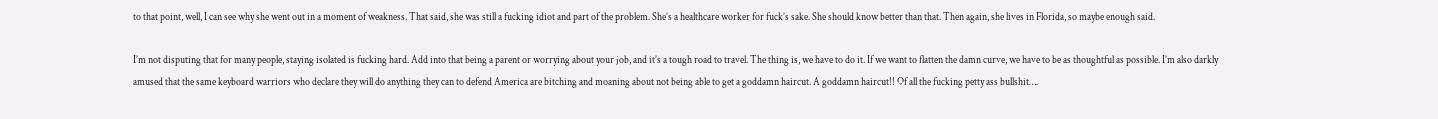to that point, well, I can see why she went out in a moment of weakness. That said, she was still a fucking idiot and part of the problem. She’s a healthcare worker for fuck’s sake. She should know better than that. Then again, she lives in Florida, so maybe enough said.

I’m not disputing that for many people, staying isolated is fucking hard. Add into that being a parent or worrying about your job, and it’s a tough road to travel. The thing is, we have to do it. If we want to flatten the damn curve, we have to be as thoughtful as possible. I’m also darkly amused that the same keyboard warriors who declare they will do anything they can to defend America are bitching and moaning about not being able to get a goddamn haircut. A goddamn haircut!! Of all the fucking petty ass bullshit….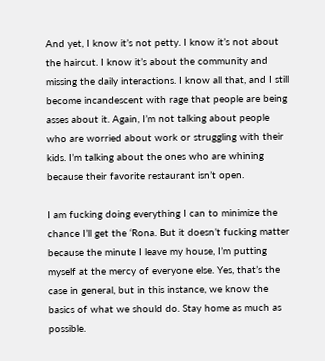And yet, I know it’s not petty. I know it’s not about the haircut. I know it’s about the community and missing the daily interactions. I know all that, and I still become incandescent with rage that people are being asses about it. Again, I’m not talking about people who are worried about work or struggling with their kids. I’m talking about the ones who are whining because their favorite restaurant isn’t open.

I am fucking doing everything I can to minimize the chance I’ll get the ‘Rona. But it doesn’t fucking matter because the minute I leave my house, I’m putting myself at the mercy of everyone else. Yes, that’s the case in general, but in this instance, we know the basics of what we should do. Stay home as much as possible.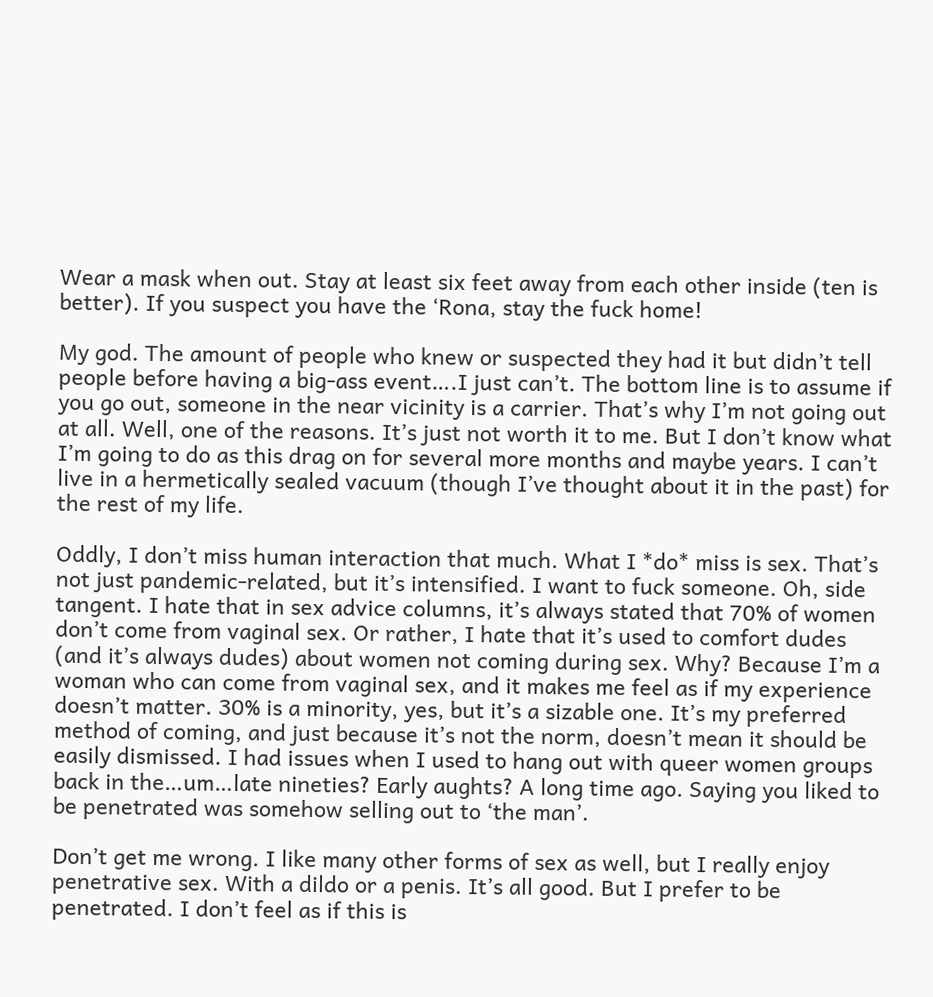Wear a mask when out. Stay at least six feet away from each other inside (ten is better). If you suspect you have the ‘Rona, stay the fuck home!

My god. The amount of people who knew or suspected they had it but didn’t tell people before having a big-ass event….I just can’t. The bottom line is to assume if you go out, someone in the near vicinity is a carrier. That’s why I’m not going out at all. Well, one of the reasons. It’s just not worth it to me. But I don’t know what I’m going to do as this drag on for several more months and maybe years. I can’t live in a hermetically sealed vacuum (though I’ve thought about it in the past) for the rest of my life.

Oddly, I don’t miss human interaction that much. What I *do* miss is sex. That’s not just pandemic-related, but it’s intensified. I want to fuck someone. Oh, side tangent. I hate that in sex advice columns, it’s always stated that 70% of women don’t come from vaginal sex. Or rather, I hate that it’s used to comfort dudes (and it’s always dudes) about women not coming during sex. Why? Because I’m a woman who can come from vaginal sex, and it makes me feel as if my experience doesn’t matter. 30% is a minority, yes, but it’s a sizable one. It’s my preferred method of coming, and just because it’s not the norm, doesn’t mean it should be easily dismissed. I had issues when I used to hang out with queer women groups back in the…um…late nineties? Early aughts? A long time ago. Saying you liked to be penetrated was somehow selling out to ‘the man’.

Don’t get me wrong. I like many other forms of sex as well, but I really enjoy penetrative sex. With a dildo or a penis. It’s all good. But I prefer to be penetrated. I don’t feel as if this is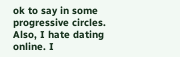ok to say in some progressive circles. Also, I hate dating online. I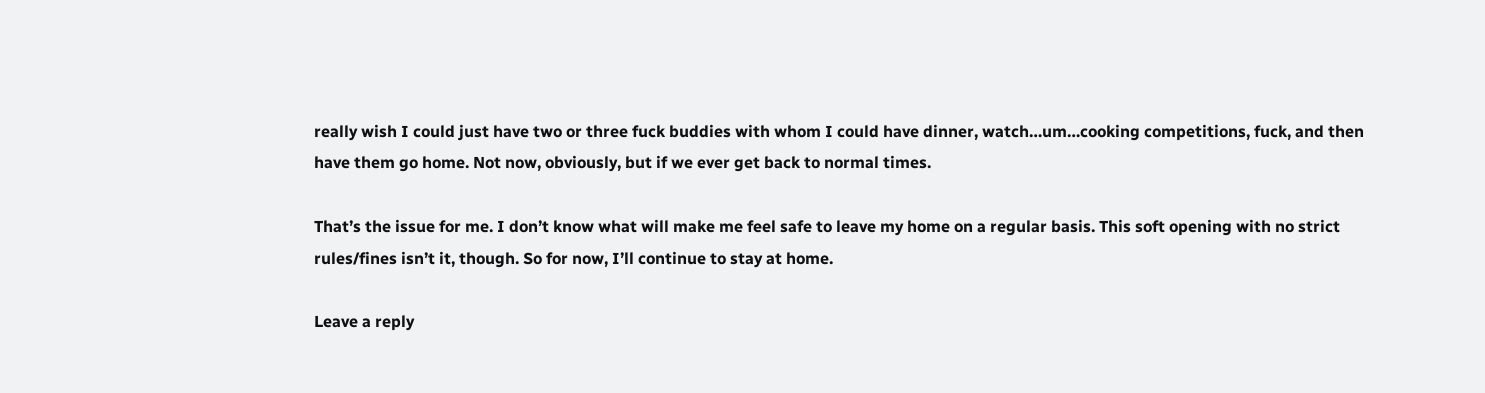really wish I could just have two or three fuck buddies with whom I could have dinner, watch…um…cooking competitions, fuck, and then have them go home. Not now, obviously, but if we ever get back to normal times.

That’s the issue for me. I don’t know what will make me feel safe to leave my home on a regular basis. This soft opening with no strict rules/fines isn’t it, though. So for now, I’ll continue to stay at home.

Leave a reply